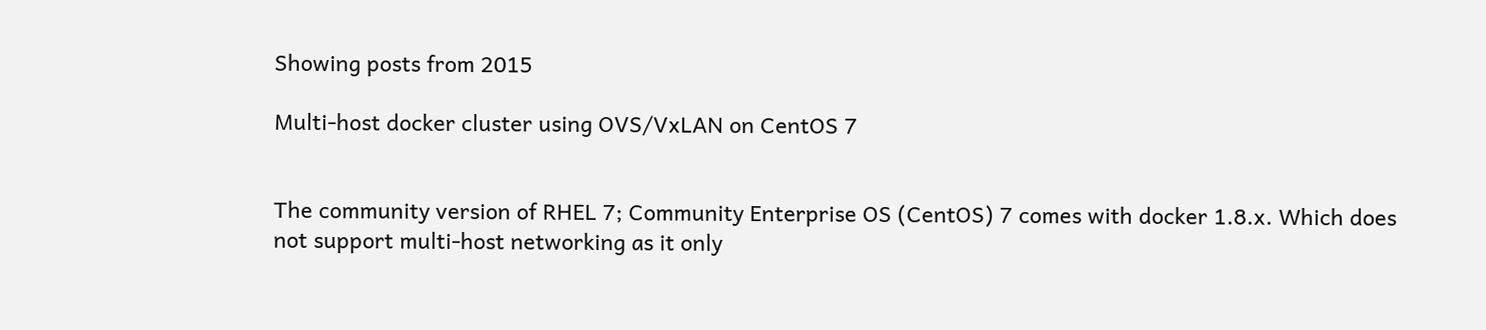Showing posts from 2015

Multi-host docker cluster using OVS/VxLAN on CentOS 7


The community version of RHEL 7; Community Enterprise OS (CentOS) 7 comes with docker 1.8.x. Which does not support multi-host networking as it only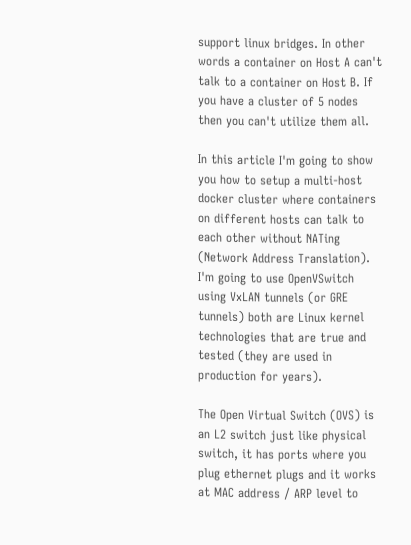support linux bridges. In other words a container on Host A can't talk to a container on Host B. If you have a cluster of 5 nodes then you can't utilize them all.

In this article I'm going to show you how to setup a multi-host docker cluster where containers on different hosts can talk to each other without NATing (Network Address Translation). I'm going to use OpenVSwitch using VxLAN tunnels (or GRE tunnels) both are Linux kernel technologies that are true and tested (they are used in production for years).

The Open Virtual Switch (OVS) is an L2 switch just like physical switch, it has ports where you plug ethernet plugs and it works at MAC address / ARP level to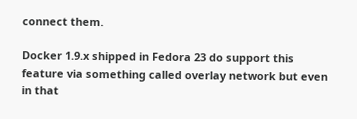connect them.

Docker 1.9.x shipped in Fedora 23 do support this feature via something called overlay network but even in that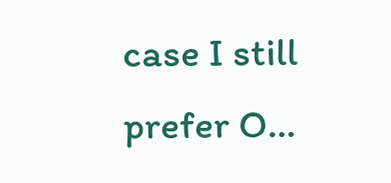case I still prefer O…